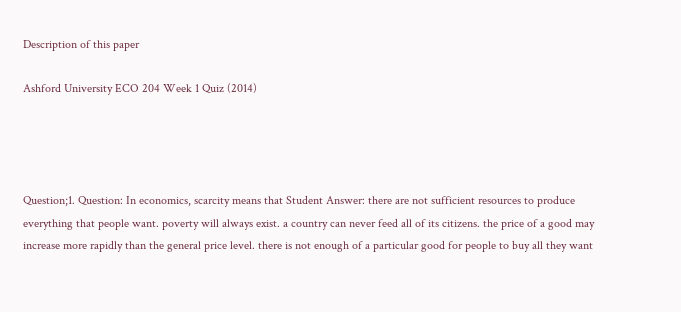Description of this paper

Ashford University ECO 204 Week 1 Quiz (2014)




Question;1. Question: In economics, scarcity means that Student Answer: there are not sufficient resources to produce everything that people want. poverty will always exist. a country can never feed all of its citizens. the price of a good may increase more rapidly than the general price level. there is not enough of a particular good for people to buy all they want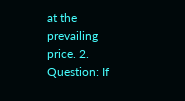at the prevailing price. 2. Question: If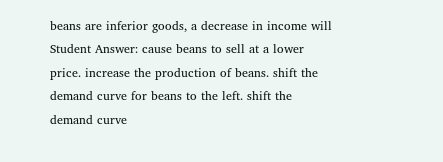beans are inferior goods, a decrease in income will Student Answer: cause beans to sell at a lower price. increase the production of beans. shift the demand curve for beans to the left. shift the demand curve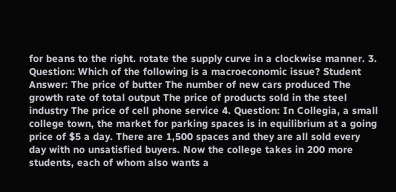for beans to the right. rotate the supply curve in a clockwise manner. 3. Question: Which of the following is a macroeconomic issue? Student Answer: The price of butter The number of new cars produced The growth rate of total output The price of products sold in the steel industry The price of cell phone service 4. Question: In Collegia, a small college town, the market for parking spaces is in equilibrium at a going price of $5 a day. There are 1,500 spaces and they are all sold every day with no unsatisfied buyers. Now the college takes in 200 more students, each of whom also wants a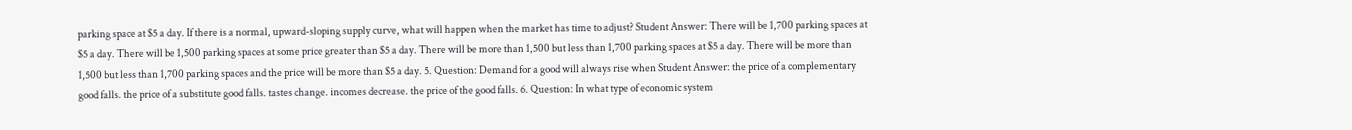parking space at $5 a day. If there is a normal, upward-sloping supply curve, what will happen when the market has time to adjust? Student Answer: There will be 1,700 parking spaces at $5 a day. There will be 1,500 parking spaces at some price greater than $5 a day. There will be more than 1,500 but less than 1,700 parking spaces at $5 a day. There will be more than 1,500 but less than 1,700 parking spaces and the price will be more than $5 a day. 5. Question: Demand for a good will always rise when Student Answer: the price of a complementary good falls. the price of a substitute good falls. tastes change. incomes decrease. the price of the good falls. 6. Question: In what type of economic system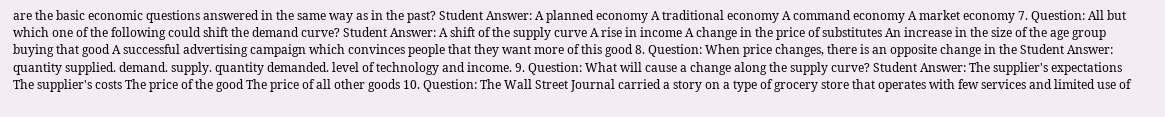are the basic economic questions answered in the same way as in the past? Student Answer: A planned economy A traditional economy A command economy A market economy 7. Question: All but which one of the following could shift the demand curve? Student Answer: A shift of the supply curve A rise in income A change in the price of substitutes An increase in the size of the age group buying that good A successful advertising campaign which convinces people that they want more of this good 8. Question: When price changes, there is an opposite change in the Student Answer: quantity supplied. demand. supply. quantity demanded. level of technology and income. 9. Question: What will cause a change along the supply curve? Student Answer: The supplier's expectations The supplier's costs The price of the good The price of all other goods 10. Question: The Wall Street Journal carried a story on a type of grocery store that operates with few services and limited use of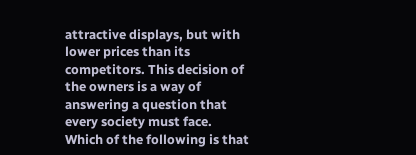attractive displays, but with lower prices than its competitors. This decision of the owners is a way of answering a question that every society must face. Which of the following is that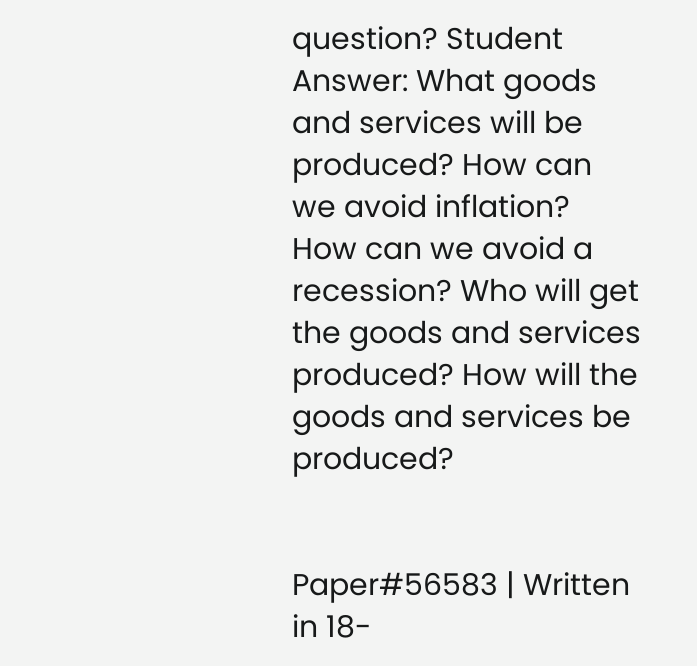question? Student Answer: What goods and services will be produced? How can we avoid inflation? How can we avoid a recession? Who will get the goods and services produced? How will the goods and services be produced?


Paper#56583 | Written in 18-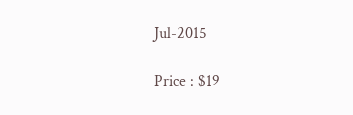Jul-2015

Price : $19